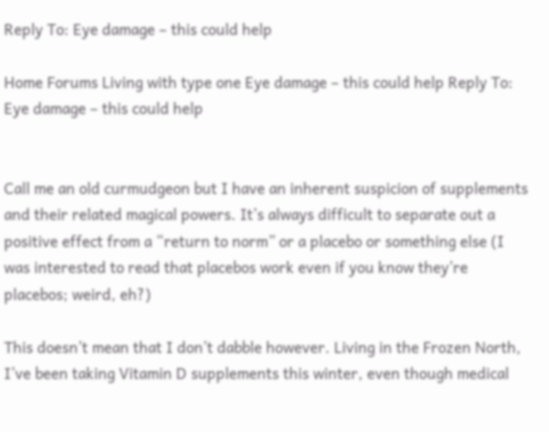Reply To: Eye damage – this could help

Home Forums Living with type one Eye damage – this could help Reply To: Eye damage – this could help


Call me an old curmudgeon but I have an inherent suspicion of supplements and their related magical powers. It’s always difficult to separate out a positive effect from a “return to norm” or a placebo or something else (I was interested to read that placebos work even if you know they’re placebos; weird, eh?)

This doesn’t mean that I don’t dabble however. Living in the Frozen North, I’ve been taking Vitamin D supplements this winter, even though medical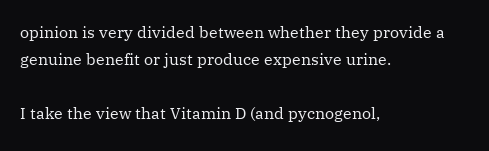opinion is very divided between whether they provide a genuine benefit or just produce expensive urine.

I take the view that Vitamin D (and pycnogenol,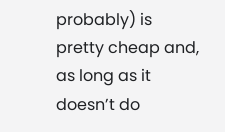probably) is pretty cheap and, as long as it doesn’t do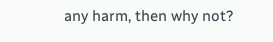any harm, then why not?